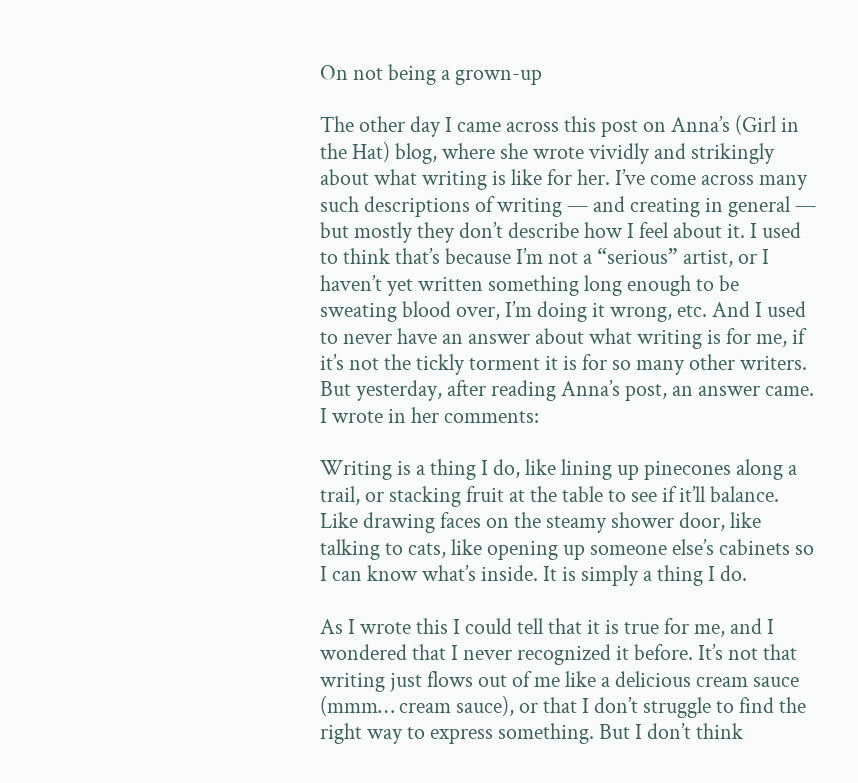On not being a grown-up

The other day I came across this post on Anna’s (Girl in the Hat) blog, where she wrote vividly and strikingly about what writing is like for her. I’ve come across many such descriptions of writing — and creating in general — but mostly they don’t describe how I feel about it. I used to think that’s because I’m not a “serious” artist, or I haven’t yet written something long enough to be sweating blood over, I’m doing it wrong, etc. And I used to never have an answer about what writing is for me, if it’s not the tickly torment it is for so many other writers. But yesterday, after reading Anna’s post, an answer came. I wrote in her comments:

Writing is a thing I do, like lining up pinecones along a trail, or stacking fruit at the table to see if it’ll balance. Like drawing faces on the steamy shower door, like talking to cats, like opening up someone else’s cabinets so I can know what’s inside. It is simply a thing I do.

As I wrote this I could tell that it is true for me, and I wondered that I never recognized it before. It’s not that writing just flows out of me like a delicious cream sauce (mmm… cream sauce), or that I don’t struggle to find the right way to express something. But I don’t think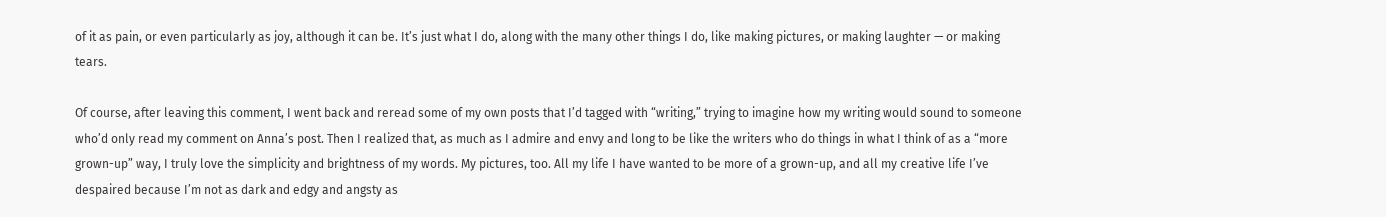of it as pain, or even particularly as joy, although it can be. It’s just what I do, along with the many other things I do, like making pictures, or making laughter — or making tears.

Of course, after leaving this comment, I went back and reread some of my own posts that I’d tagged with “writing,” trying to imagine how my writing would sound to someone who’d only read my comment on Anna’s post. Then I realized that, as much as I admire and envy and long to be like the writers who do things in what I think of as a “more grown-up” way, I truly love the simplicity and brightness of my words. My pictures, too. All my life I have wanted to be more of a grown-up, and all my creative life I’ve despaired because I’m not as dark and edgy and angsty as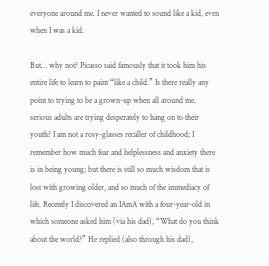everyone around me. I never wanted to sound like a kid, even when I was a kid.

But… why not? Picasso said famously that it took him his entire life to learn to paint “like a child.” Is there really any point to trying to be a grown-up when all around me, serious adults are trying desperately to hang on to their youth? I am not a rosy-glasses recaller of childhood; I remember how much fear and helplessness and anxiety there is in being young; but there is still so much wisdom that is lost with growing older, and so much of the immediacy of life. Recently I discovered an IAmA with a four-year-old in which someone asked him (via his dad), “What do you think about the world?” He replied (also through his dad),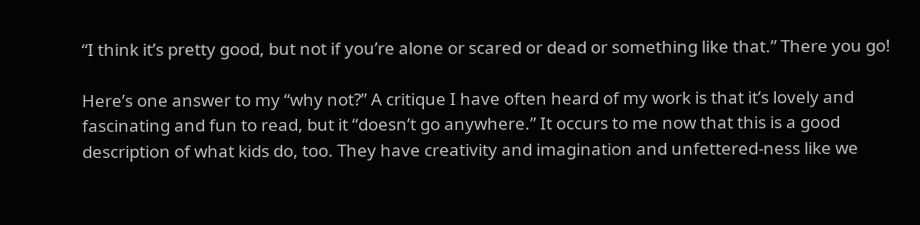“I think it’s pretty good, but not if you’re alone or scared or dead or something like that.” There you go!

Here’s one answer to my “why not?” A critique I have often heard of my work is that it’s lovely and fascinating and fun to read, but it “doesn’t go anywhere.” It occurs to me now that this is a good description of what kids do, too. They have creativity and imagination and unfettered-ness like we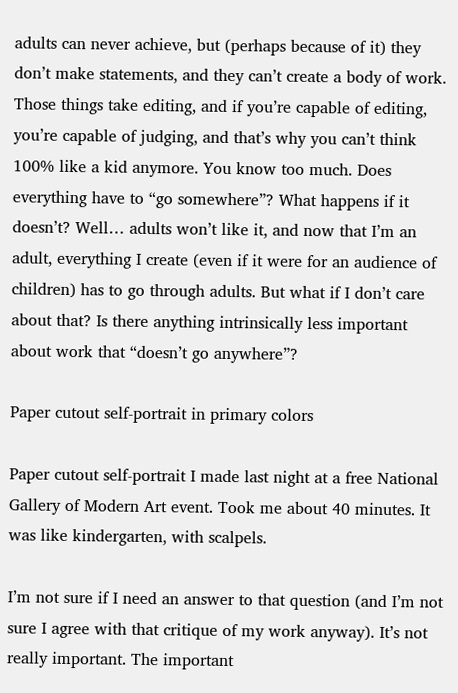adults can never achieve, but (perhaps because of it) they don’t make statements, and they can’t create a body of work. Those things take editing, and if you’re capable of editing, you’re capable of judging, and that’s why you can’t think 100% like a kid anymore. You know too much. Does everything have to “go somewhere”? What happens if it doesn’t? Well… adults won’t like it, and now that I’m an adult, everything I create (even if it were for an audience of children) has to go through adults. But what if I don’t care about that? Is there anything intrinsically less important about work that “doesn’t go anywhere”?

Paper cutout self-portrait in primary colors

Paper cutout self-portrait I made last night at a free National Gallery of Modern Art event. Took me about 40 minutes. It was like kindergarten, with scalpels.

I’m not sure if I need an answer to that question (and I’m not sure I agree with that critique of my work anyway). It’s not really important. The important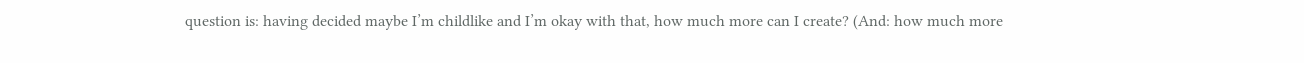question is: having decided maybe I’m childlike and I’m okay with that, how much more can I create? (And: how much more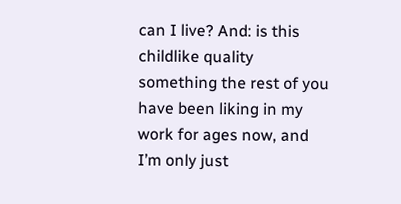can I live? And: is this childlike quality something the rest of you have been liking in my work for ages now, and I’m only just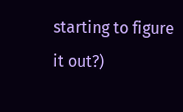starting to figure it out?)